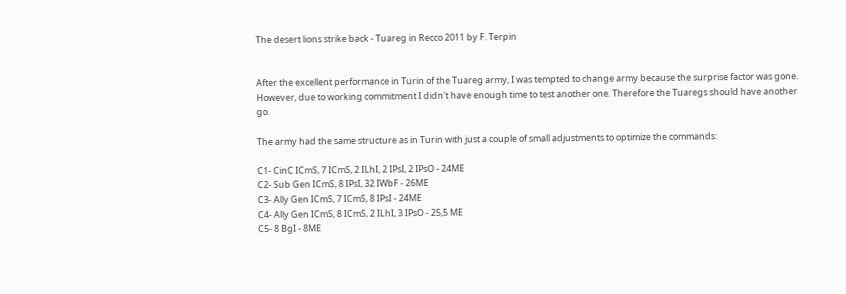The desert lions strike back - Tuareg in Recco 2011 by F. Terpin


After the excellent performance in Turin of the Tuareg army, I was tempted to change army because the surprise factor was gone. However, due to working commitment I didn't have enough time to test another one. Therefore the Tuaregs should have another go.

The army had the same structure as in Turin with just a couple of small adjustments to optimize the commands:

C1- CinC ICmS, 7 ICmS, 2 ILhI, 2 IPsI, 2 IPsO - 24ME
C2- Sub Gen ICmS, 8 IPsI, 32 IWbF - 26ME
C3- Ally Gen ICmS, 7 ICmS, 8 IPsI - 24ME
C4- Ally Gen ICmS, 8 ICmS, 2 ILhI, 3 IPsO - 25,5 ME
C5- 8 BgI - 8ME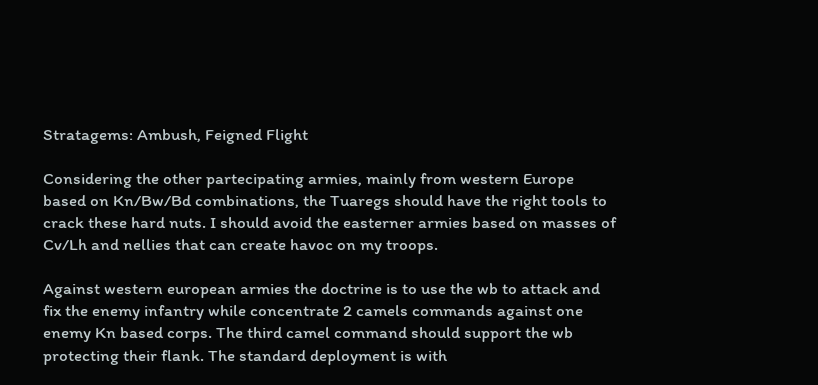Stratagems: Ambush, Feigned Flight

Considering the other partecipating armies, mainly from western Europe based on Kn/Bw/Bd combinations, the Tuaregs should have the right tools to crack these hard nuts. I should avoid the easterner armies based on masses of Cv/Lh and nellies that can create havoc on my troops.

Against western european armies the doctrine is to use the wb to attack and fix the enemy infantry while concentrate 2 camels commands against one enemy Kn based corps. The third camel command should support the wb protecting their flank. The standard deployment is with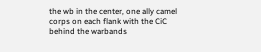the wb in the center, one ally camel corps on each flank with the CiC behind the warbands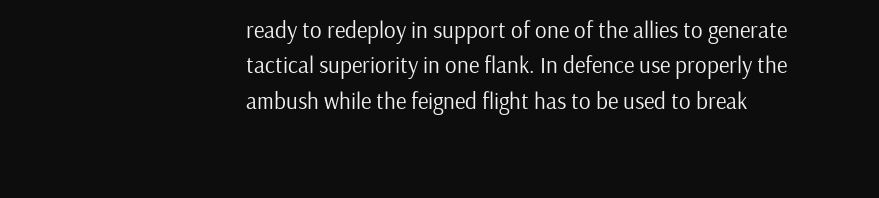ready to redeploy in support of one of the allies to generate tactical superiority in one flank. In defence use properly the ambush while the feigned flight has to be used to break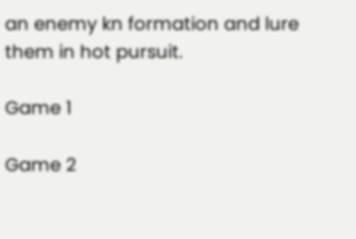an enemy kn formation and lure them in hot pursuit.

Game 1

Game 2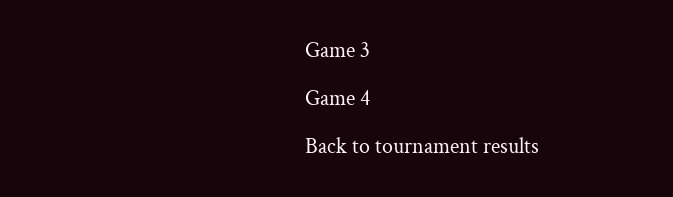Game 3

Game 4

Back to tournament results